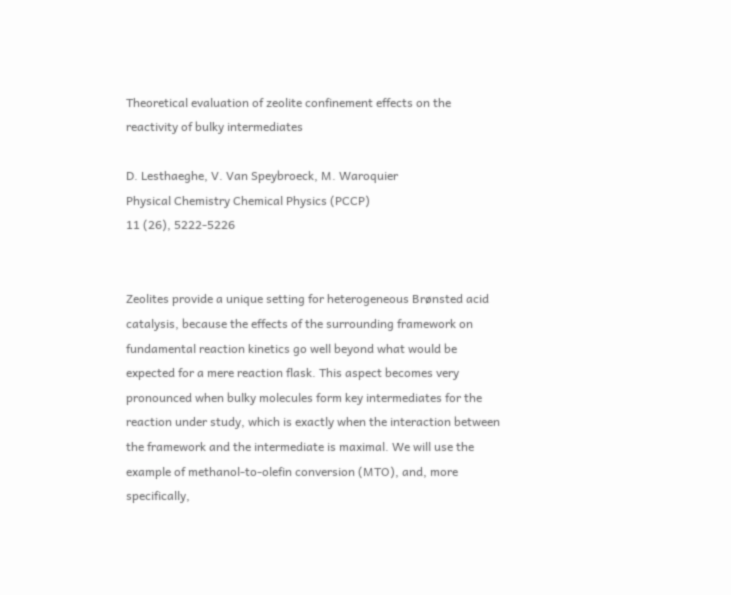Theoretical evaluation of zeolite confinement effects on the reactivity of bulky intermediates

D. Lesthaeghe, V. Van Speybroeck, M. Waroquier
Physical Chemistry Chemical Physics (PCCP)
11 (26), 5222-5226


Zeolites provide a unique setting for heterogeneous Brønsted acid catalysis, because the effects of the surrounding framework on fundamental reaction kinetics go well beyond what would be expected for a mere reaction flask. This aspect becomes very pronounced when bulky molecules form key intermediates for the reaction under study, which is exactly when the interaction between the framework and the intermediate is maximal. We will use the example of methanol-to-olefin conversion (MTO), and, more specifically,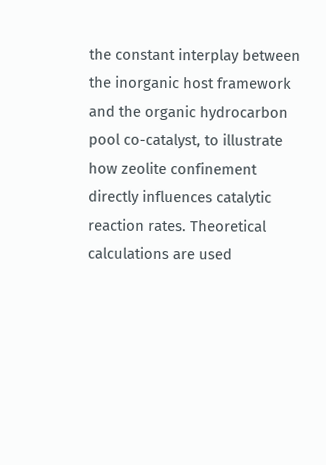the constant interplay between the inorganic host framework and the organic hydrocarbon pool co-catalyst, to illustrate how zeolite confinement directly influences catalytic reaction rates. Theoretical calculations are used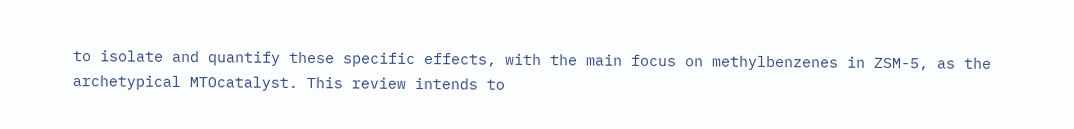to isolate and quantify these specific effects, with the main focus on methylbenzenes in ZSM-5, as the archetypical MTOcatalyst. This review intends to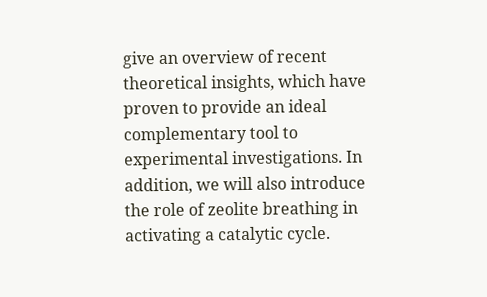give an overview of recent theoretical insights, which have proven to provide an ideal complementary tool to experimental investigations. In addition, we will also introduce the role of zeolite breathing in activating a catalytic cycle.